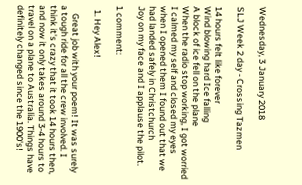Wednesday, 3 January 2018

SLJ Week 2 day - Crossing Tazmen

14 hours felt like forever
Wind blowing hard Ice falling
A block of ice fell on the plane
When the radio stop working, I got worried
I calmed my self and closed my eyes
when I opened them I found out that we had landed safely in Christchurch
Joy on my face and I applause the pilot.

1 comment:

  1. Hey Alex!

    Great job with your poem! It was surely a tough ride for all the crew involved. I think it's crazy that it took 14 hours then, and now it only takes around 3-4 hours to travel on a plane to Australia. Things have definitely changed since the 1900's!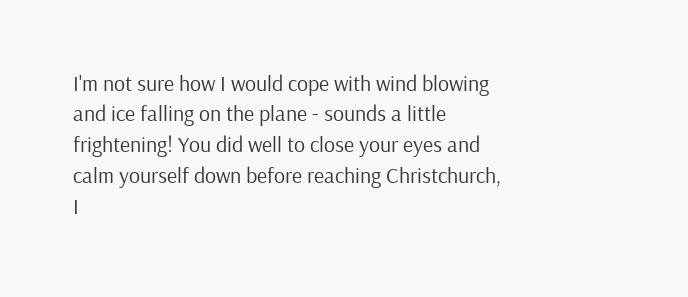I'm not sure how I would cope with wind blowing and ice falling on the plane - sounds a little frightening! You did well to close your eyes and calm yourself down before reaching Christchurch, I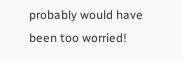probably would have been too worried!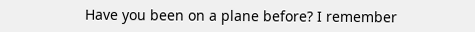Have you been on a plane before? I remember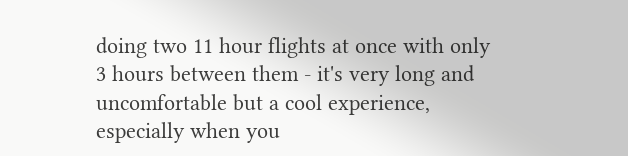doing two 11 hour flights at once with only 3 hours between them - it's very long and uncomfortable but a cool experience, especially when you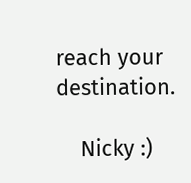reach your destination.

    Nicky :)